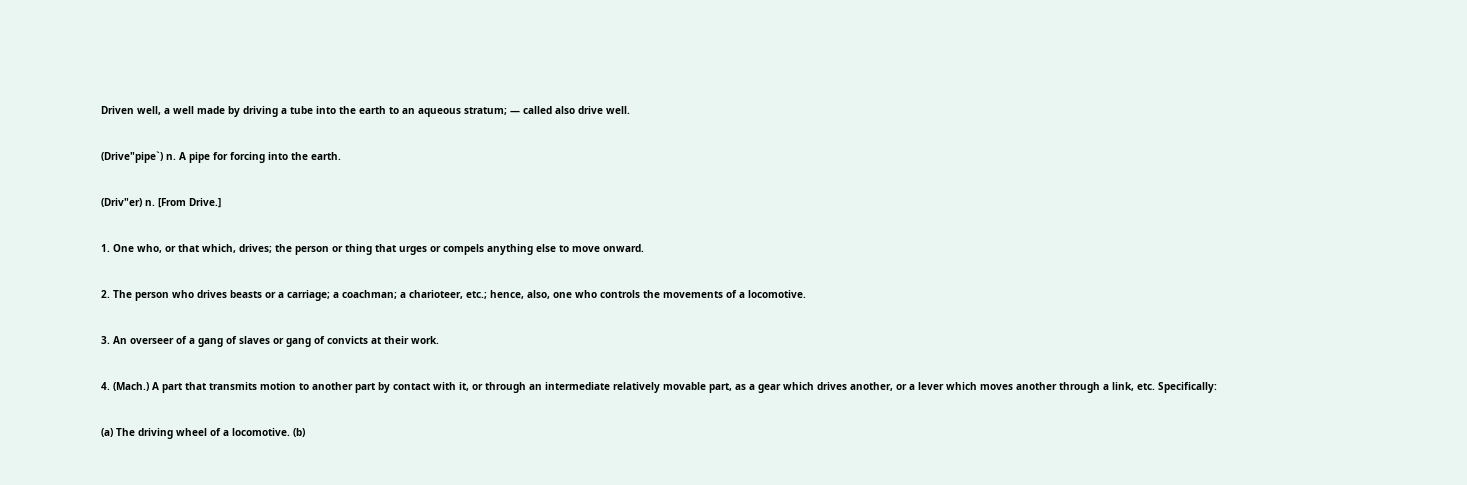Driven well, a well made by driving a tube into the earth to an aqueous stratum; — called also drive well.

(Drive"pipe`) n. A pipe for forcing into the earth.

(Driv"er) n. [From Drive.]

1. One who, or that which, drives; the person or thing that urges or compels anything else to move onward.

2. The person who drives beasts or a carriage; a coachman; a charioteer, etc.; hence, also, one who controls the movements of a locomotive.

3. An overseer of a gang of slaves or gang of convicts at their work.

4. (Mach.) A part that transmits motion to another part by contact with it, or through an intermediate relatively movable part, as a gear which drives another, or a lever which moves another through a link, etc. Specifically:

(a) The driving wheel of a locomotive. (b)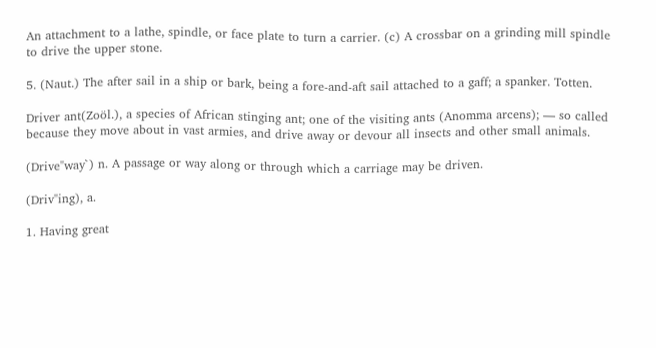An attachment to a lathe, spindle, or face plate to turn a carrier. (c) A crossbar on a grinding mill spindle to drive the upper stone.

5. (Naut.) The after sail in a ship or bark, being a fore-and-aft sail attached to a gaff; a spanker. Totten.

Driver ant(Zoöl.), a species of African stinging ant; one of the visiting ants (Anomma arcens); — so called because they move about in vast armies, and drive away or devour all insects and other small animals.

(Drive"way`) n. A passage or way along or through which a carriage may be driven.

(Driv"ing), a.

1. Having great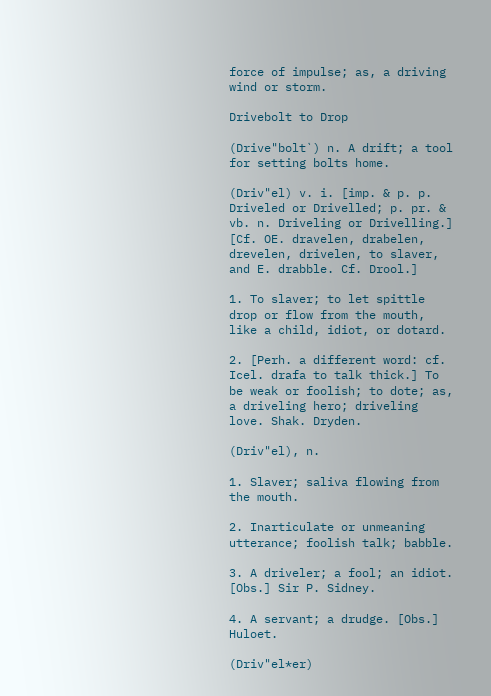force of impulse; as, a driving wind or storm.

Drivebolt to Drop

(Drive"bolt`) n. A drift; a tool for setting bolts home.

(Driv"el) v. i. [imp. & p. p. Driveled or Drivelled; p. pr. & vb. n. Driveling or Drivelling.] [Cf. OE. dravelen, drabelen, drevelen, drivelen, to slaver, and E. drabble. Cf. Drool.]

1. To slaver; to let spittle drop or flow from the mouth, like a child, idiot, or dotard.

2. [Perh. a different word: cf. Icel. drafa to talk thick.] To be weak or foolish; to dote; as, a driveling hero; driveling love. Shak. Dryden.

(Driv"el), n.

1. Slaver; saliva flowing from the mouth.

2. Inarticulate or unmeaning utterance; foolish talk; babble.

3. A driveler; a fool; an idiot. [Obs.] Sir P. Sidney.

4. A servant; a drudge. [Obs.] Huloet.

(Driv"el*er)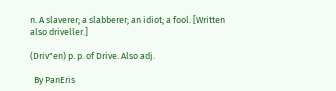n. A slaverer; a slabberer; an idiot; a fool. [Written also driveller.]

(Driv"en) p. p. of Drive. Also adj.

  By PanEris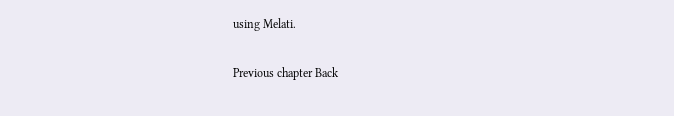using Melati.

Previous chapter Back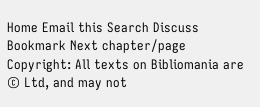Home Email this Search Discuss Bookmark Next chapter/page
Copyright: All texts on Bibliomania are © Ltd, and may not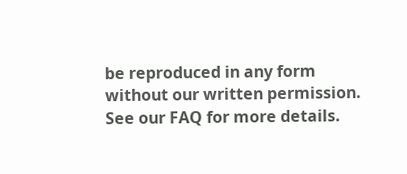be reproduced in any form without our written permission. See our FAQ for more details.